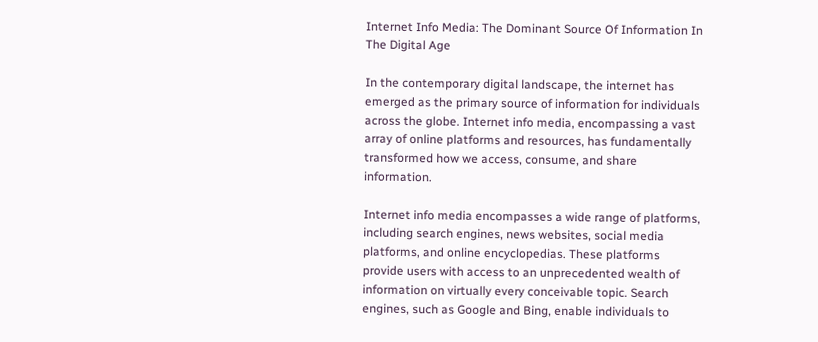Internet Info Media: The Dominant Source Of Information In The Digital Age

In the contemporary digital landscape, the internet has emerged as the primary source of information for individuals across the globe. Internet info media, encompassing a vast array of online platforms and resources, has fundamentally transformed how we access, consume, and share information.

Internet info media encompasses a wide range of platforms, including search engines, news websites, social media platforms, and online encyclopedias. These platforms provide users with access to an unprecedented wealth of information on virtually every conceivable topic. Search engines, such as Google and Bing, enable individuals to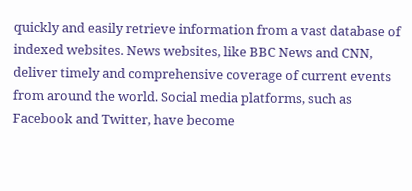quickly and easily retrieve information from a vast database of indexed websites. News websites, like BBC News and CNN, deliver timely and comprehensive coverage of current events from around the world. Social media platforms, such as Facebook and Twitter, have become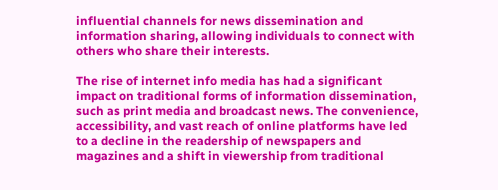influential channels for news dissemination and information sharing, allowing individuals to connect with others who share their interests.

The rise of internet info media has had a significant impact on traditional forms of information dissemination, such as print media and broadcast news. The convenience, accessibility, and vast reach of online platforms have led to a decline in the readership of newspapers and magazines and a shift in viewership from traditional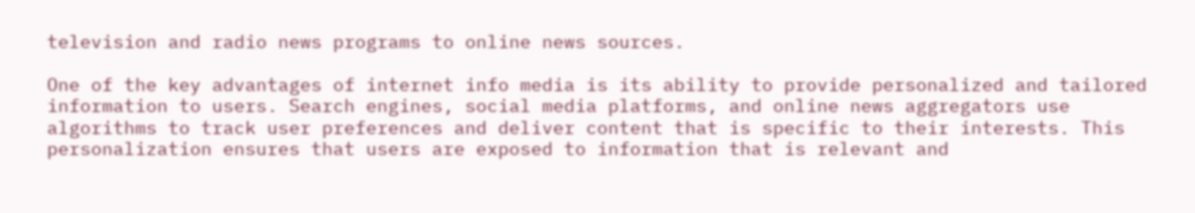television and radio news programs to online news sources.

One of the key advantages of internet info media is its ability to provide personalized and tailored information to users. Search engines, social media platforms, and online news aggregators use algorithms to track user preferences and deliver content that is specific to their interests. This personalization ensures that users are exposed to information that is relevant and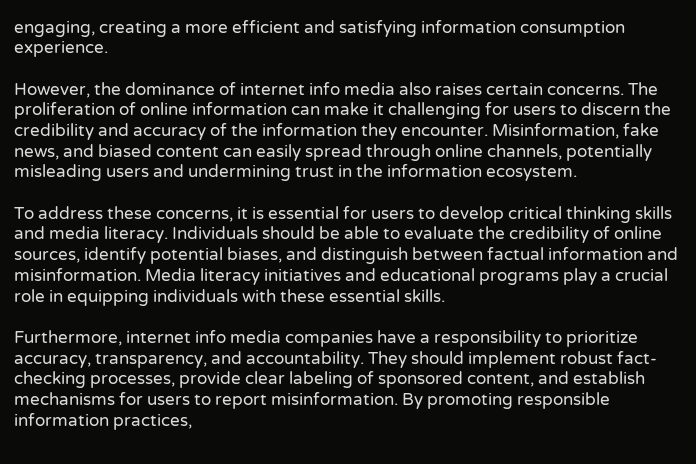engaging, creating a more efficient and satisfying information consumption experience.

However, the dominance of internet info media also raises certain concerns. The proliferation of online information can make it challenging for users to discern the credibility and accuracy of the information they encounter. Misinformation, fake news, and biased content can easily spread through online channels, potentially misleading users and undermining trust in the information ecosystem.

To address these concerns, it is essential for users to develop critical thinking skills and media literacy. Individuals should be able to evaluate the credibility of online sources, identify potential biases, and distinguish between factual information and misinformation. Media literacy initiatives and educational programs play a crucial role in equipping individuals with these essential skills.

Furthermore, internet info media companies have a responsibility to prioritize accuracy, transparency, and accountability. They should implement robust fact-checking processes, provide clear labeling of sponsored content, and establish mechanisms for users to report misinformation. By promoting responsible information practices,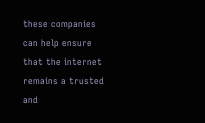these companies can help ensure that the internet remains a trusted and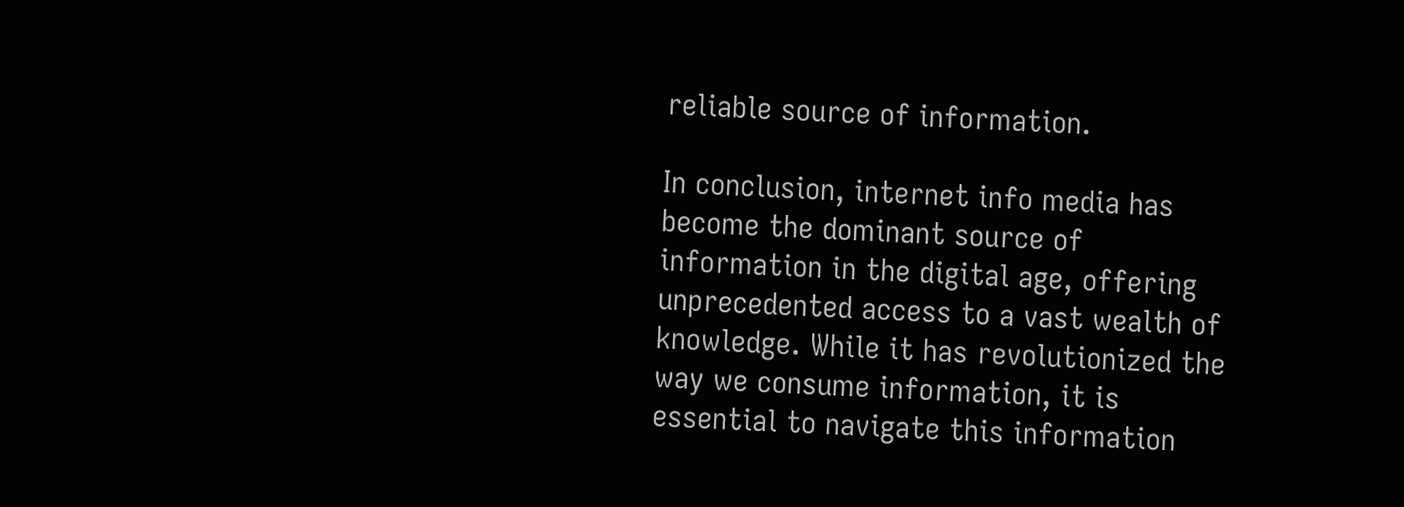reliable source of information.

In conclusion, internet info media has become the dominant source of information in the digital age, offering unprecedented access to a vast wealth of knowledge. While it has revolutionized the way we consume information, it is essential to navigate this information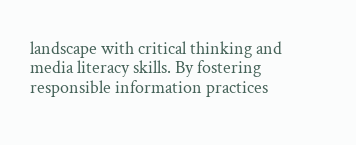landscape with critical thinking and media literacy skills. By fostering responsible information practices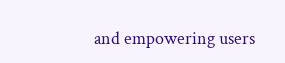and empowering users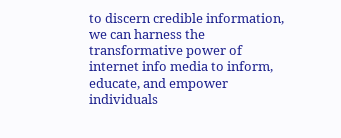to discern credible information, we can harness the transformative power of internet info media to inform, educate, and empower individuals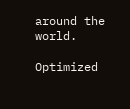around the world.

Optimized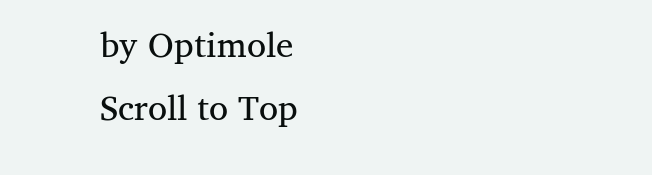by Optimole
Scroll to Top